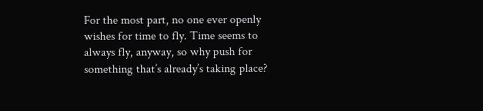For the most part, no one ever openly wishes for time to fly. Time seems to always fly, anyway, so why push for something that’s already’s taking place?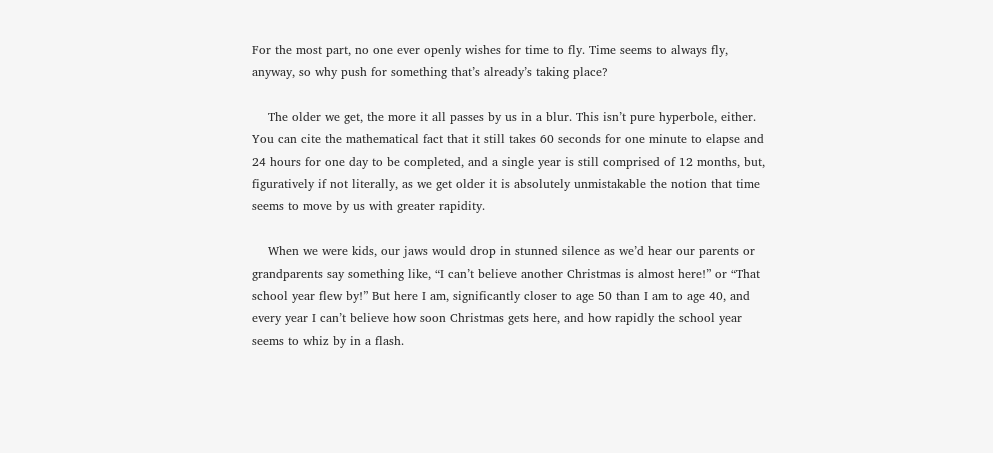For the most part, no one ever openly wishes for time to fly. Time seems to always fly, anyway, so why push for something that’s already’s taking place?

    The older we get, the more it all passes by us in a blur. This isn’t pure hyperbole, either. You can cite the mathematical fact that it still takes 60 seconds for one minute to elapse and 24 hours for one day to be completed, and a single year is still comprised of 12 months, but, figuratively if not literally, as we get older it is absolutely unmistakable the notion that time seems to move by us with greater rapidity.

    When we were kids, our jaws would drop in stunned silence as we’d hear our parents or grandparents say something like, “I can’t believe another Christmas is almost here!” or “That school year flew by!” But here I am, significantly closer to age 50 than I am to age 40, and every year I can’t believe how soon Christmas gets here, and how rapidly the school year seems to whiz by in a flash.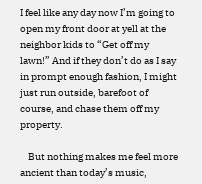I feel like any day now I’m going to open my front door at yell at the neighbor kids to “Get off my lawn!” And if they don’t do as I say in prompt enough fashion, I might just run outside, barefoot of course, and chase them off my property.

    But nothing makes me feel more ancient than today’s music,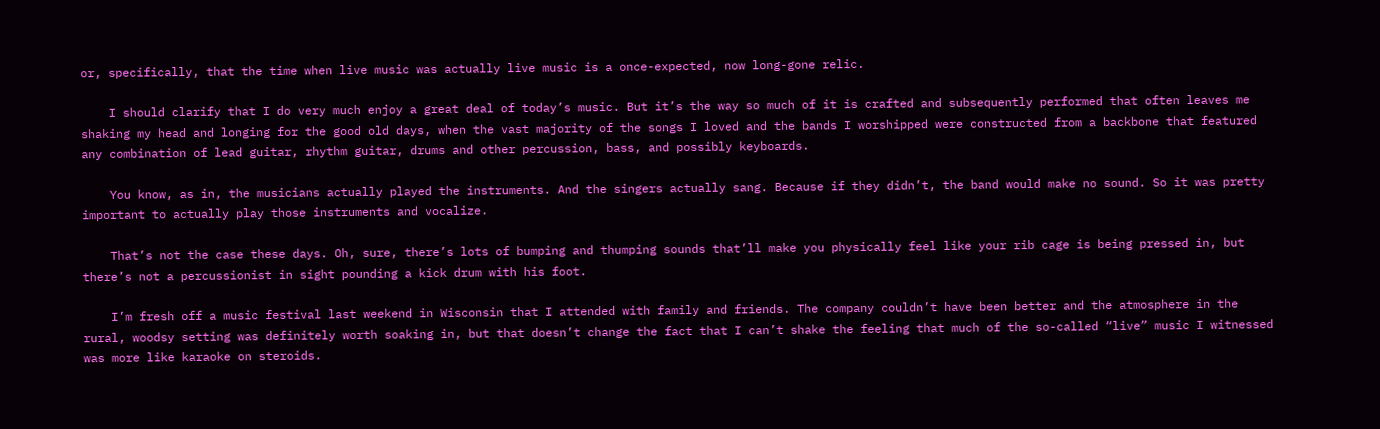or, specifically, that the time when live music was actually live music is a once-expected, now long-gone relic.

    I should clarify that I do very much enjoy a great deal of today’s music. But it’s the way so much of it is crafted and subsequently performed that often leaves me shaking my head and longing for the good old days, when the vast majority of the songs I loved and the bands I worshipped were constructed from a backbone that featured any combination of lead guitar, rhythm guitar, drums and other percussion, bass, and possibly keyboards.

    You know, as in, the musicians actually played the instruments. And the singers actually sang. Because if they didn’t, the band would make no sound. So it was pretty important to actually play those instruments and vocalize.

    That’s not the case these days. Oh, sure, there’s lots of bumping and thumping sounds that’ll make you physically feel like your rib cage is being pressed in, but there’s not a percussionist in sight pounding a kick drum with his foot.

    I’m fresh off a music festival last weekend in Wisconsin that I attended with family and friends. The company couldn’t have been better and the atmosphere in the rural, woodsy setting was definitely worth soaking in, but that doesn’t change the fact that I can’t shake the feeling that much of the so-called “live” music I witnessed was more like karaoke on steroids.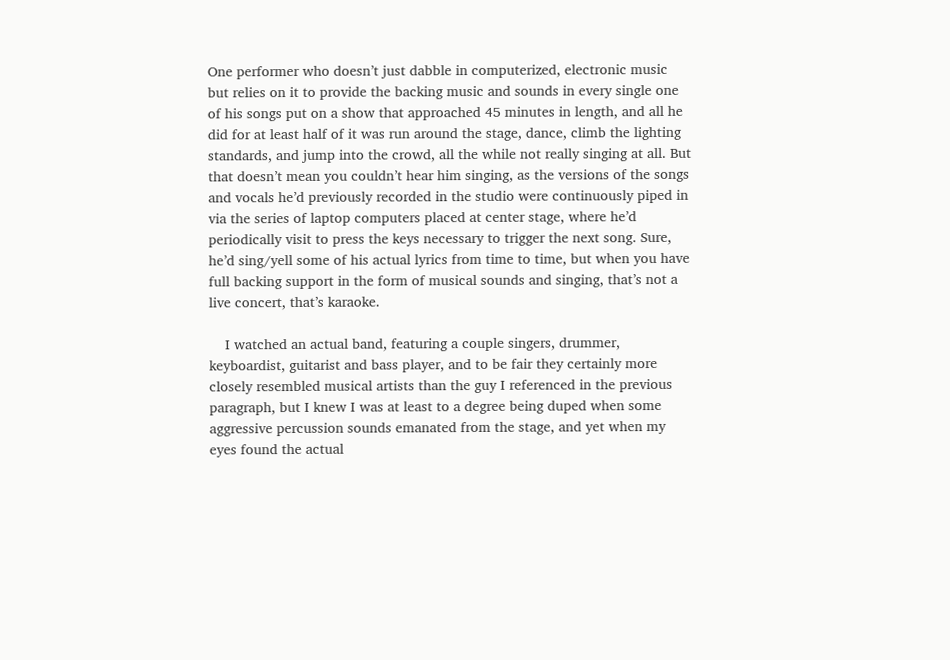One performer who doesn’t just dabble in computerized, electronic music but relies on it to provide the backing music and sounds in every single one of his songs put on a show that approached 45 minutes in length, and all he did for at least half of it was run around the stage, dance, climb the lighting standards, and jump into the crowd, all the while not really singing at all. But that doesn’t mean you couldn’t hear him singing, as the versions of the songs and vocals he’d previously recorded in the studio were continuously piped in via the series of laptop computers placed at center stage, where he’d periodically visit to press the keys necessary to trigger the next song. Sure, he’d sing/yell some of his actual lyrics from time to time, but when you have full backing support in the form of musical sounds and singing, that’s not a live concert, that’s karaoke.

    I watched an actual band, featuring a couple singers, drummer, keyboardist, guitarist and bass player, and to be fair they certainly more closely resembled musical artists than the guy I referenced in the previous paragraph, but I knew I was at least to a degree being duped when some aggressive percussion sounds emanated from the stage, and yet when my eyes found the actual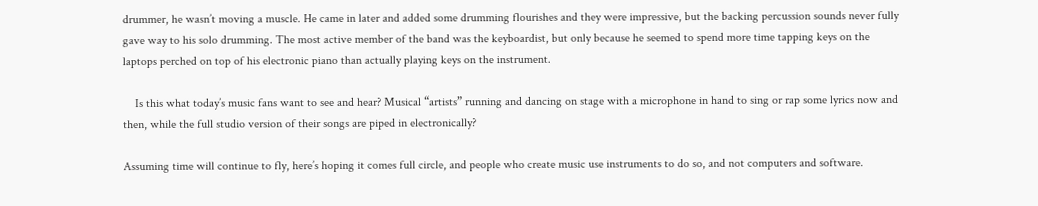drummer, he wasn’t moving a muscle. He came in later and added some drumming flourishes and they were impressive, but the backing percussion sounds never fully gave way to his solo drumming. The most active member of the band was the keyboardist, but only because he seemed to spend more time tapping keys on the laptops perched on top of his electronic piano than actually playing keys on the instrument.

    Is this what today’s music fans want to see and hear? Musical “artists” running and dancing on stage with a microphone in hand to sing or rap some lyrics now and then, while the full studio version of their songs are piped in electronically?

Assuming time will continue to fly, here’s hoping it comes full circle, and people who create music use instruments to do so, and not computers and software.